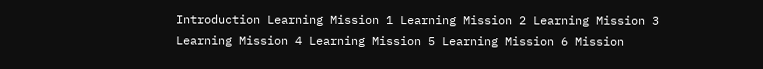Introduction Learning Mission 1 Learning Mission 2 Learning Mission 3 Learning Mission 4 Learning Mission 5 Learning Mission 6 Mission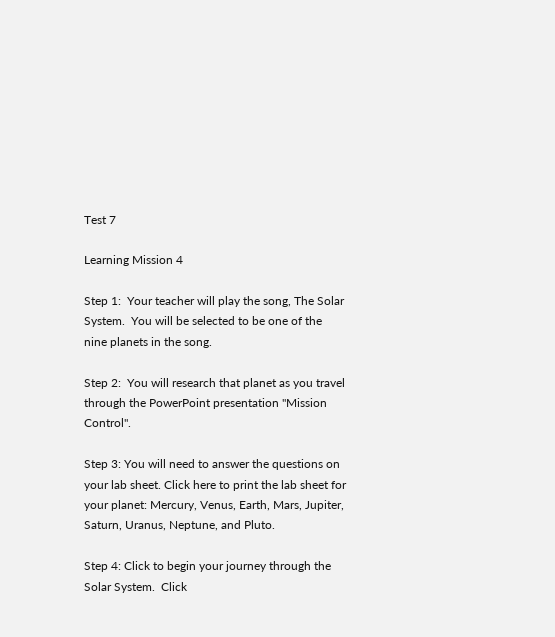Test 7

Learning Mission 4

Step 1:  Your teacher will play the song, The Solar System.  You will be selected to be one of the nine planets in the song.

Step 2:  You will research that planet as you travel through the PowerPoint presentation "Mission Control".

Step 3: You will need to answer the questions on your lab sheet. Click here to print the lab sheet for your planet: Mercury, Venus, Earth, Mars, Jupiter, Saturn, Uranus, Neptune, and Pluto.

Step 4: Click to begin your journey through the Solar System.  Click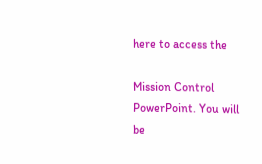here to access the

Mission Control PowerPoint. You will be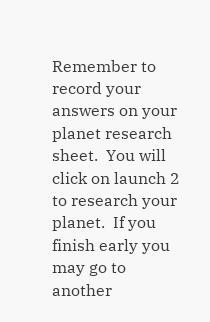Remember to record your answers on your planet research sheet.  You will click on launch 2 to research your planet.  If you finish early you may go to another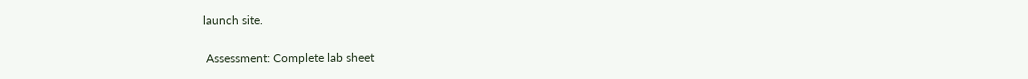launch site.

 Assessment: Complete lab sheet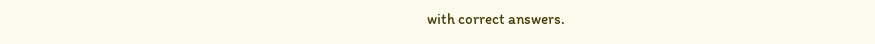with correct answers.